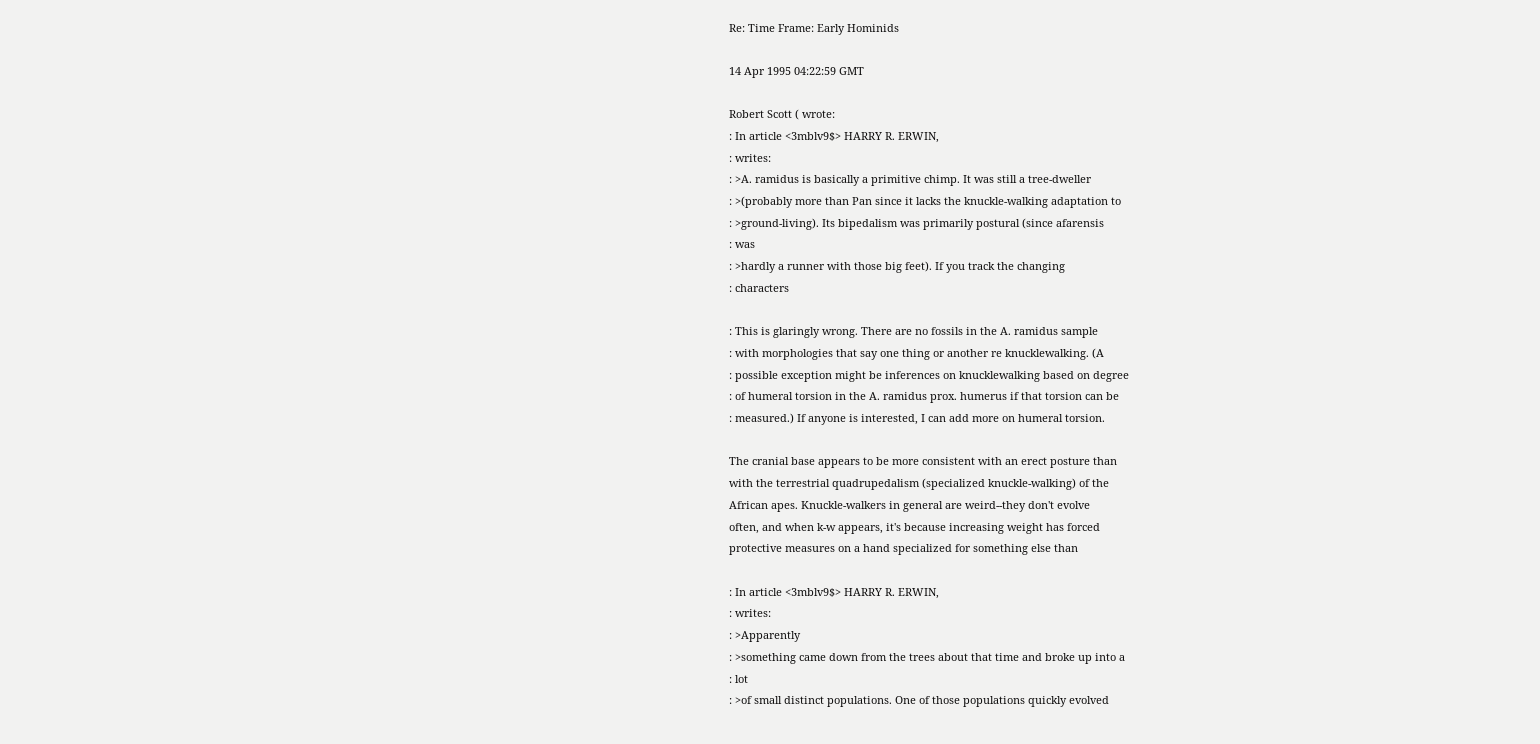Re: Time Frame: Early Hominids

14 Apr 1995 04:22:59 GMT

Robert Scott ( wrote:
: In article <3mblv9$> HARRY R. ERWIN,
: writes:
: >A. ramidus is basically a primitive chimp. It was still a tree-dweller
: >(probably more than Pan since it lacks the knuckle-walking adaptation to
: >ground-living). Its bipedalism was primarily postural (since afarensis
: was
: >hardly a runner with those big feet). If you track the changing
: characters

: This is glaringly wrong. There are no fossils in the A. ramidus sample
: with morphologies that say one thing or another re knucklewalking. (A
: possible exception might be inferences on knucklewalking based on degree
: of humeral torsion in the A. ramidus prox. humerus if that torsion can be
: measured.) If anyone is interested, I can add more on humeral torsion.

The cranial base appears to be more consistent with an erect posture than
with the terrestrial quadrupedalism (specialized knuckle-walking) of the
African apes. Knuckle-walkers in general are weird--they don't evolve
often, and when k-w appears, it's because increasing weight has forced
protective measures on a hand specialized for something else than

: In article <3mblv9$> HARRY R. ERWIN,
: writes:
: >Apparently
: >something came down from the trees about that time and broke up into a
: lot
: >of small distinct populations. One of those populations quickly evolved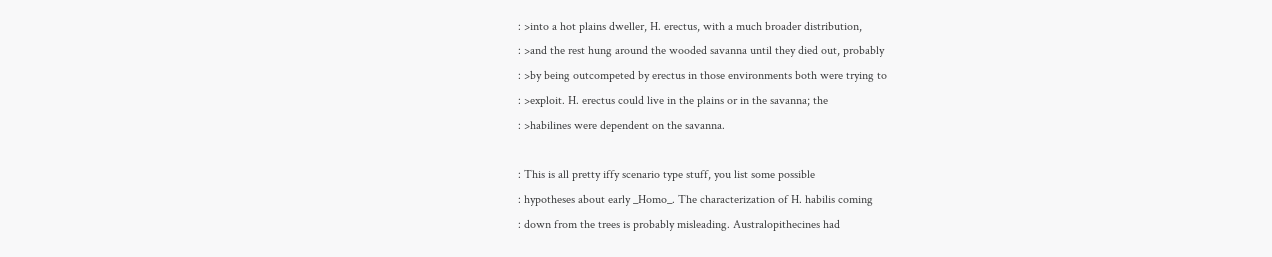: >into a hot plains dweller, H. erectus, with a much broader distribution,
: >and the rest hung around the wooded savanna until they died out, probably
: >by being outcompeted by erectus in those environments both were trying to
: >exploit. H. erectus could live in the plains or in the savanna; the
: >habilines were dependent on the savanna.

: This is all pretty iffy scenario type stuff, you list some possible
: hypotheses about early _Homo_. The characterization of H. habilis coming
: down from the trees is probably misleading. Australopithecines had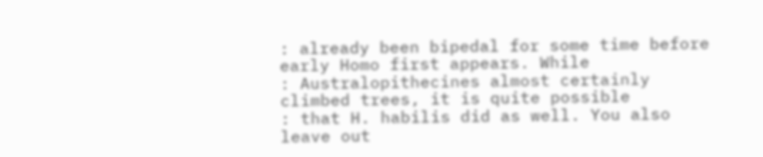: already been bipedal for some time before early Homo first appears. While
: Australopithecines almost certainly climbed trees, it is quite possible
: that H. habilis did as well. You also leave out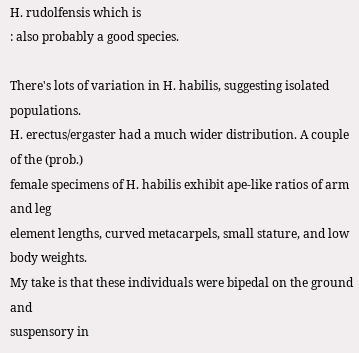H. rudolfensis which is
: also probably a good species.

There's lots of variation in H. habilis, suggesting isolated populations.
H. erectus/ergaster had a much wider distribution. A couple of the (prob.)
female specimens of H. habilis exhibit ape-like ratios of arm and leg
element lengths, curved metacarpels, small stature, and low body weights.
My take is that these individuals were bipedal on the ground and
suspensory in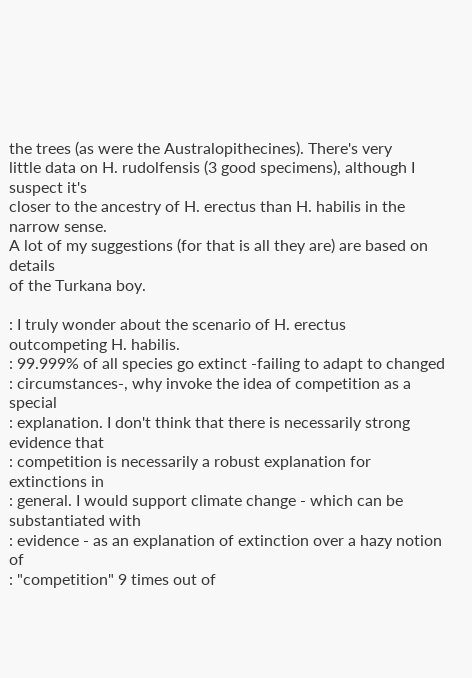the trees (as were the Australopithecines). There's very
little data on H. rudolfensis (3 good specimens), although I suspect it's
closer to the ancestry of H. erectus than H. habilis in the narrow sense.
A lot of my suggestions (for that is all they are) are based on details
of the Turkana boy.

: I truly wonder about the scenario of H. erectus outcompeting H. habilis.
: 99.999% of all species go extinct -failing to adapt to changed
: circumstances-, why invoke the idea of competition as a special
: explanation. I don't think that there is necessarily strong evidence that
: competition is necessarily a robust explanation for extinctions in
: general. I would support climate change - which can be substantiated with
: evidence - as an explanation of extinction over a hazy notion of
: "competition" 9 times out of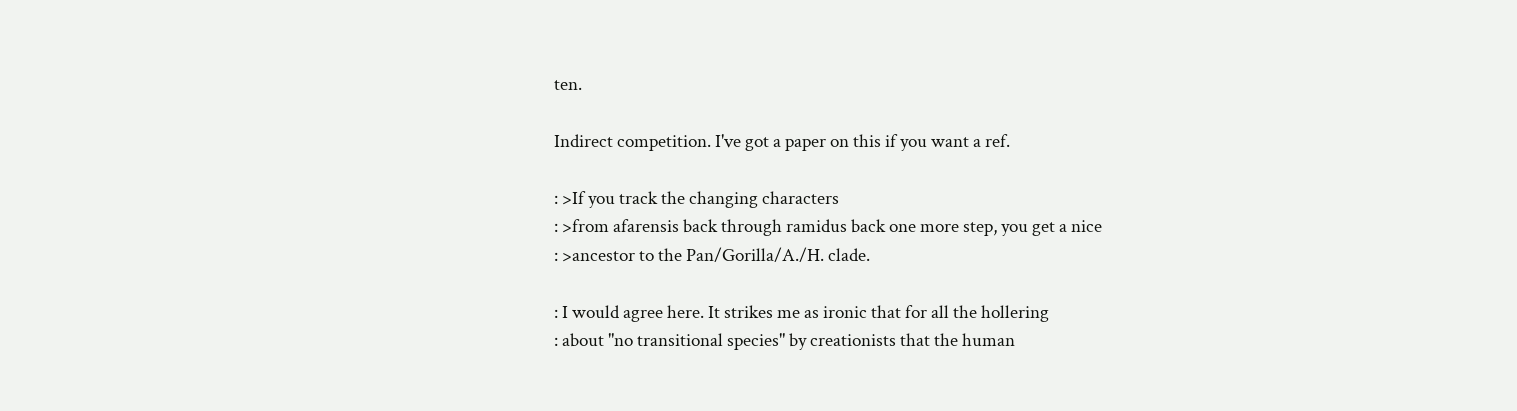ten.

Indirect competition. I've got a paper on this if you want a ref.

: >If you track the changing characters
: >from afarensis back through ramidus back one more step, you get a nice
: >ancestor to the Pan/Gorilla/A./H. clade.

: I would agree here. It strikes me as ironic that for all the hollering
: about "no transitional species" by creationists that the human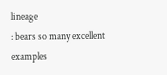lineage
: bears so many excellent examples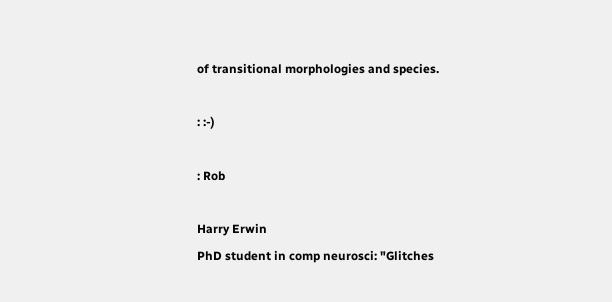of transitional morphologies and species.

: :-)

: Rob

Harry Erwin
PhD student in comp neurosci: "Glitches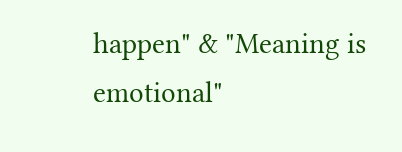happen" & "Meaning is emotional"